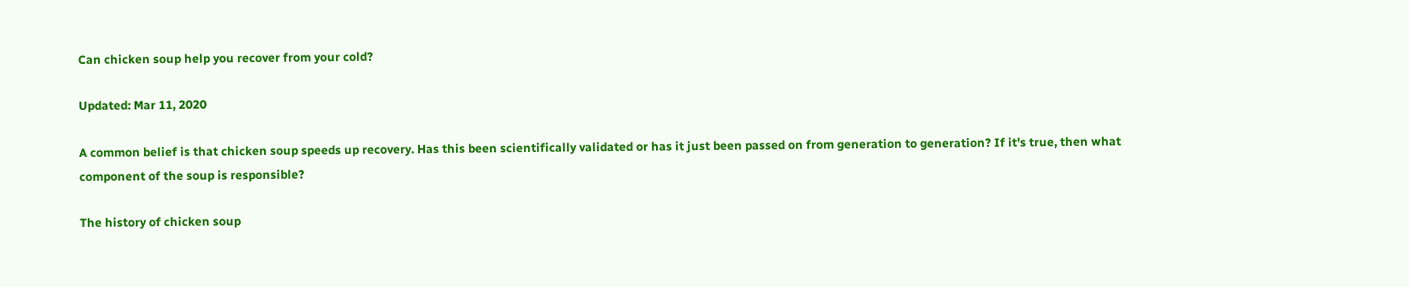Can chicken soup help you recover from your cold?

Updated: Mar 11, 2020

A common belief is that chicken soup speeds up recovery. Has this been scientifically validated or has it just been passed on from generation to generation? If it's true, then what component of the soup is responsible?

The history of chicken soup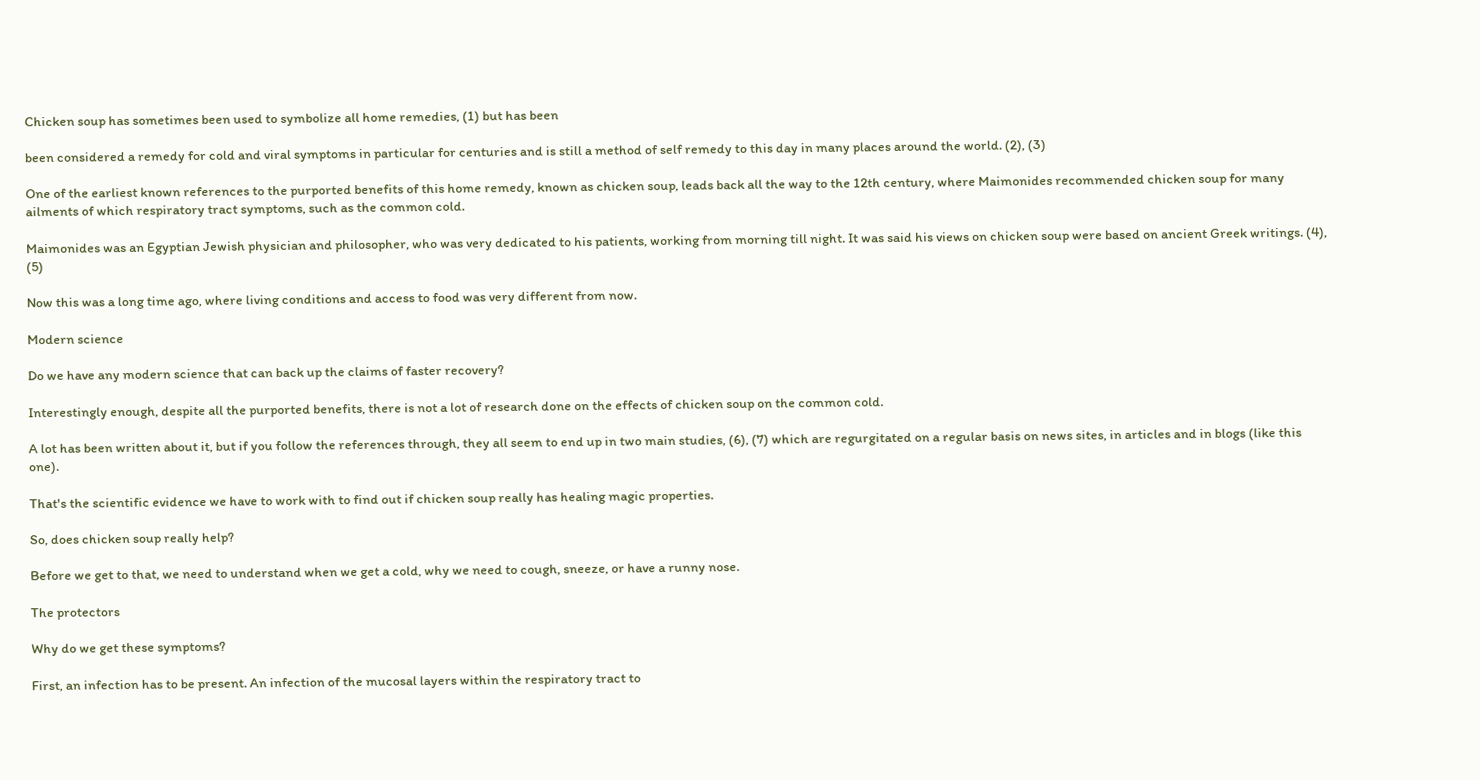Chicken soup has sometimes been used to symbolize all home remedies, (1) but has been

been considered a remedy for cold and viral symptoms in particular for centuries and is still a method of self remedy to this day in many places around the world. (2), (3)

One of the earliest known references to the purported benefits of this home remedy, known as chicken soup, leads back all the way to the 12th century, where Maimonides recommended chicken soup for many ailments of which respiratory tract symptoms, such as the common cold.

Maimonides was an Egyptian Jewish physician and philosopher, who was very dedicated to his patients, working from morning till night. It was said his views on chicken soup were based on ancient Greek writings. (4), (5)

Now this was a long time ago, where living conditions and access to food was very different from now.

Modern science

Do we have any modern science that can back up the claims of faster recovery?

Interestingly enough, despite all the purported benefits, there is not a lot of research done on the effects of chicken soup on the common cold.

A lot has been written about it, but if you follow the references through, they all seem to end up in two main studies, (6), (7) which are regurgitated on a regular basis on news sites, in articles and in blogs (like this one).

That's the scientific evidence we have to work with to find out if chicken soup really has healing magic properties.

So, does chicken soup really help?

Before we get to that, we need to understand when we get a cold, why we need to cough, sneeze, or have a runny nose.

The protectors

Why do we get these symptoms?

First, an infection has to be present. An infection of the mucosal layers within the respiratory tract to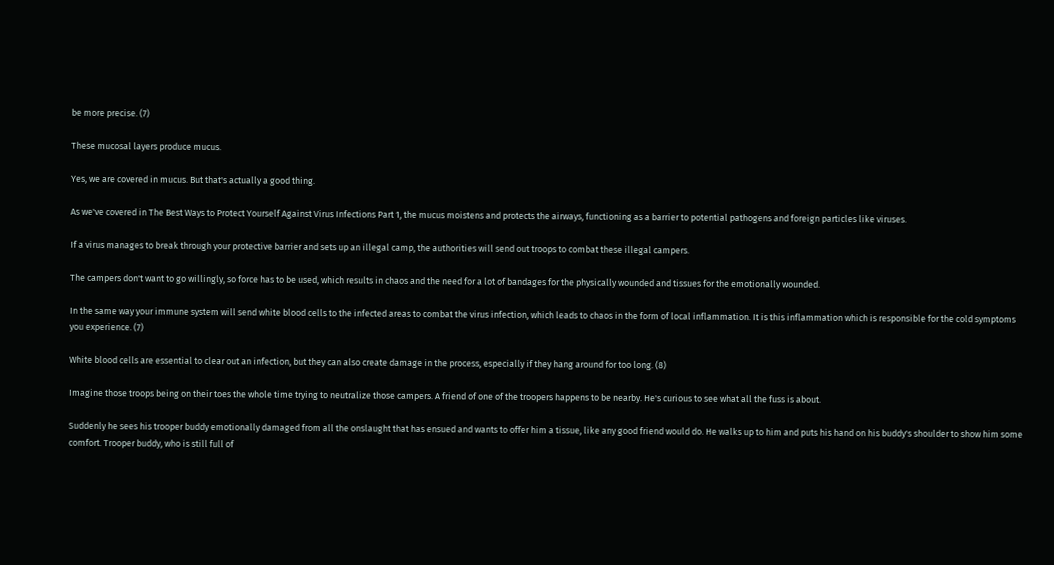be more precise. (7)

These mucosal layers produce mucus.

Yes, we are covered in mucus. But that's actually a good thing.

As we've covered in The Best Ways to Protect Yourself Against Virus Infections Part 1, the mucus moistens and protects the airways, functioning as a barrier to potential pathogens and foreign particles like viruses.

If a virus manages to break through your protective barrier and sets up an illegal camp, the authorities will send out troops to combat these illegal campers.

The campers don't want to go willingly, so force has to be used, which results in chaos and the need for a lot of bandages for the physically wounded and tissues for the emotionally wounded.

In the same way your immune system will send white blood cells to the infected areas to combat the virus infection, which leads to chaos in the form of local inflammation. It is this inflammation which is responsible for the cold symptoms you experience. (7)

White blood cells are essential to clear out an infection, but they can also create damage in the process, especially if they hang around for too long. (8)

Imagine those troops being on their toes the whole time trying to neutralize those campers. A friend of one of the troopers happens to be nearby. He's curious to see what all the fuss is about.

Suddenly he sees his trooper buddy emotionally damaged from all the onslaught that has ensued and wants to offer him a tissue, like any good friend would do. He walks up to him and puts his hand on his buddy's shoulder to show him some comfort. Trooper buddy, who is still full of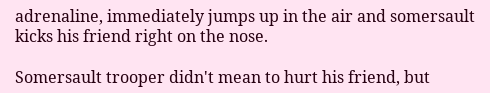adrenaline, immediately jumps up in the air and somersault kicks his friend right on the nose.

Somersault trooper didn't mean to hurt his friend, but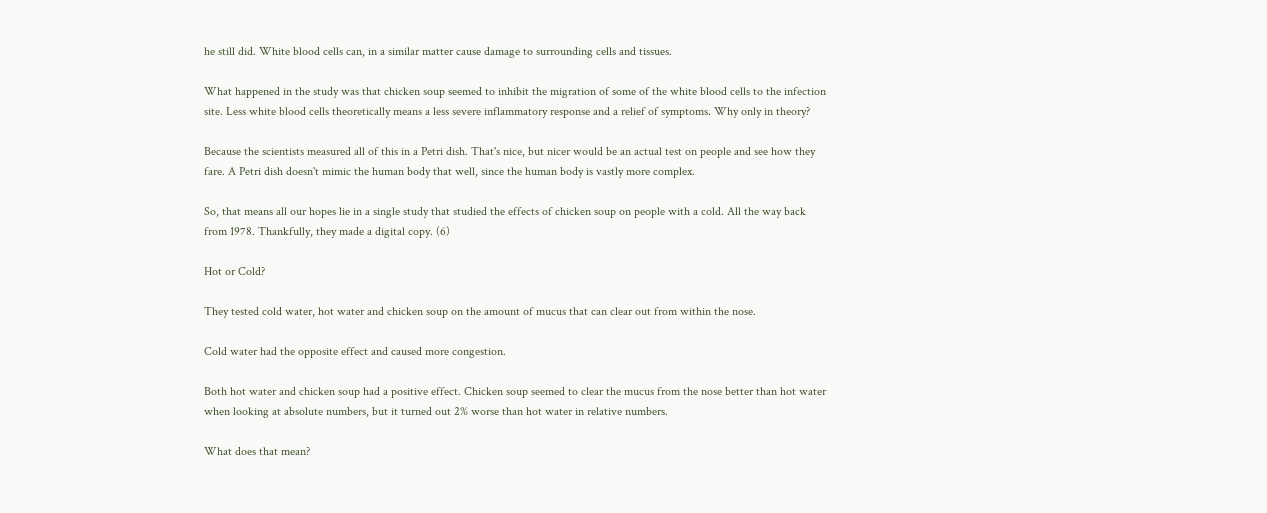he still did. White blood cells can, in a similar matter cause damage to surrounding cells and tissues.

What happened in the study was that chicken soup seemed to inhibit the migration of some of the white blood cells to the infection site. Less white blood cells theoretically means a less severe inflammatory response and a relief of symptoms. Why only in theory?

Because the scientists measured all of this in a Petri dish. That's nice, but nicer would be an actual test on people and see how they fare. A Petri dish doesn't mimic the human body that well, since the human body is vastly more complex.

So, that means all our hopes lie in a single study that studied the effects of chicken soup on people with a cold. All the way back from 1978. Thankfully, they made a digital copy. (6)

Hot or Cold?

They tested cold water, hot water and chicken soup on the amount of mucus that can clear out from within the nose.

Cold water had the opposite effect and caused more congestion.

Both hot water and chicken soup had a positive effect. Chicken soup seemed to clear the mucus from the nose better than hot water when looking at absolute numbers, but it turned out 2% worse than hot water in relative numbers.

What does that mean?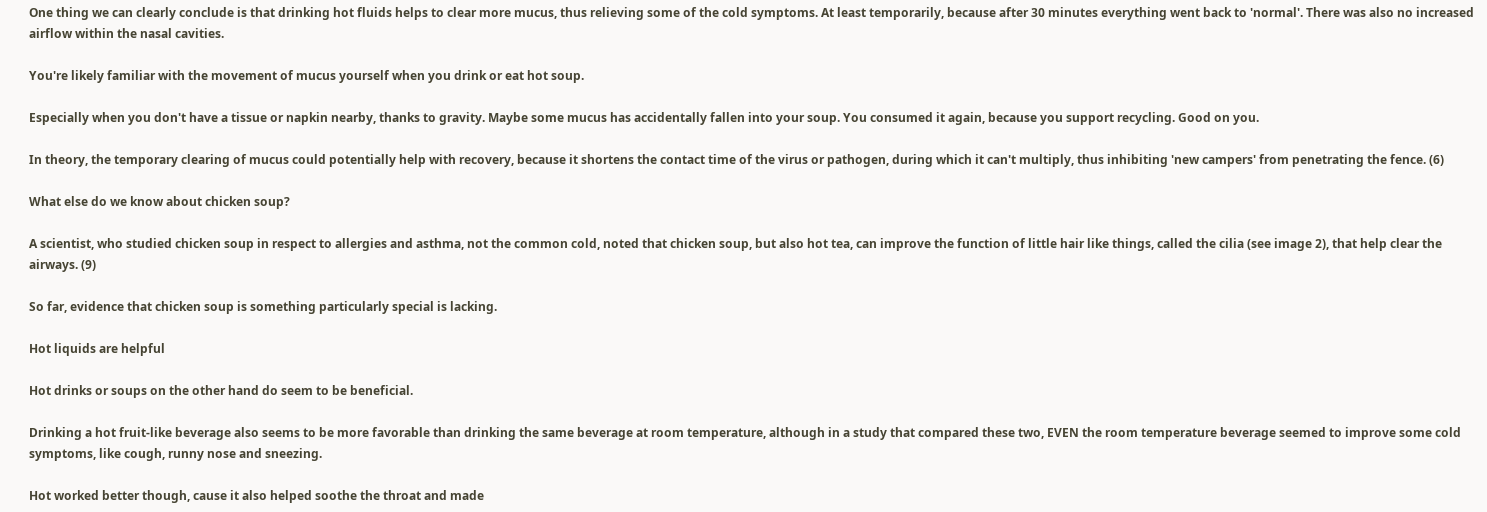One thing we can clearly conclude is that drinking hot fluids helps to clear more mucus, thus relieving some of the cold symptoms. At least temporarily, because after 30 minutes everything went back to 'normal'. There was also no increased airflow within the nasal cavities.

You're likely familiar with the movement of mucus yourself when you drink or eat hot soup.

Especially when you don't have a tissue or napkin nearby, thanks to gravity. Maybe some mucus has accidentally fallen into your soup. You consumed it again, because you support recycling. Good on you.

In theory, the temporary clearing of mucus could potentially help with recovery, because it shortens the contact time of the virus or pathogen, during which it can't multiply, thus inhibiting 'new campers' from penetrating the fence. (6)

What else do we know about chicken soup?

A scientist, who studied chicken soup in respect to allergies and asthma, not the common cold, noted that chicken soup, but also hot tea, can improve the function of little hair like things, called the cilia (see image 2), that help clear the airways. (9)

So far, evidence that chicken soup is something particularly special is lacking.

Hot liquids are helpful

Hot drinks or soups on the other hand do seem to be beneficial.

Drinking a hot fruit-like beverage also seems to be more favorable than drinking the same beverage at room temperature, although in a study that compared these two, EVEN the room temperature beverage seemed to improve some cold symptoms, like cough, runny nose and sneezing.

Hot worked better though, cause it also helped soothe the throat and made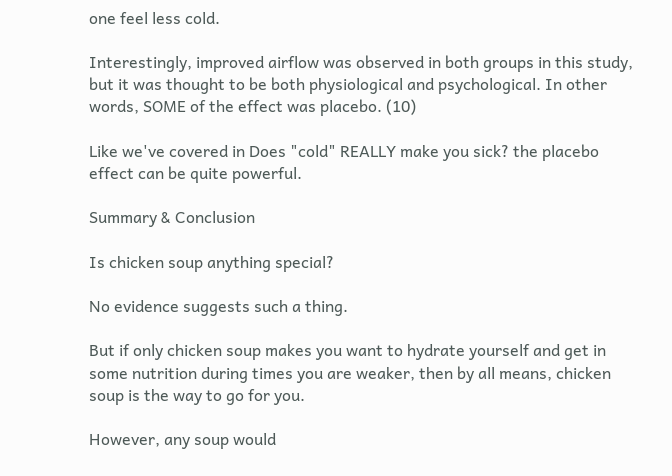one feel less cold.

Interestingly, improved airflow was observed in both groups in this study, but it was thought to be both physiological and psychological. In other words, SOME of the effect was placebo. (10)

Like we've covered in Does "cold" REALLY make you sick? the placebo effect can be quite powerful.

Summary & Conclusion

Is chicken soup anything special?

No evidence suggests such a thing.

But if only chicken soup makes you want to hydrate yourself and get in some nutrition during times you are weaker, then by all means, chicken soup is the way to go for you.

However, any soup would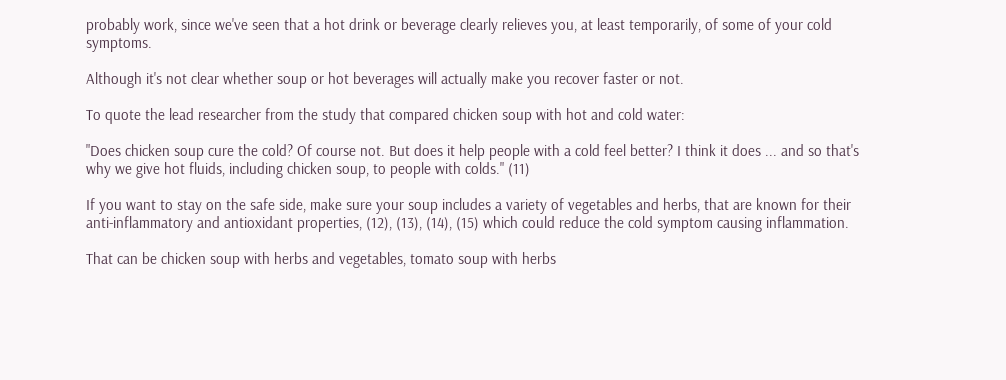probably work, since we've seen that a hot drink or beverage clearly relieves you, at least temporarily, of some of your cold symptoms.

Although it's not clear whether soup or hot beverages will actually make you recover faster or not.

To quote the lead researcher from the study that compared chicken soup with hot and cold water:

"Does chicken soup cure the cold? Of course not. But does it help people with a cold feel better? I think it does ... and so that's why we give hot fluids, including chicken soup, to people with colds." (11)

If you want to stay on the safe side, make sure your soup includes a variety of vegetables and herbs, that are known for their anti-inflammatory and antioxidant properties, (12), (13), (14), (15) which could reduce the cold symptom causing inflammation.

That can be chicken soup with herbs and vegetables, tomato soup with herbs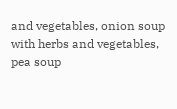and vegetables, onion soup with herbs and vegetables, pea soup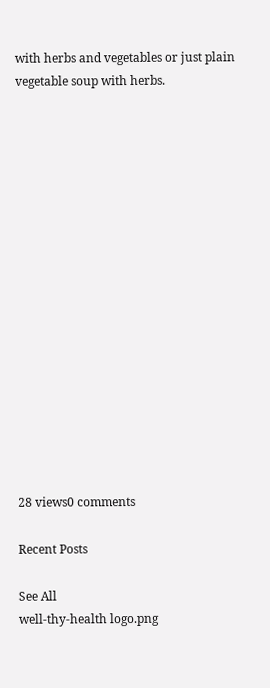with herbs and vegetables or just plain vegetable soup with herbs.

















28 views0 comments

Recent Posts

See All
well-thy-health logo.png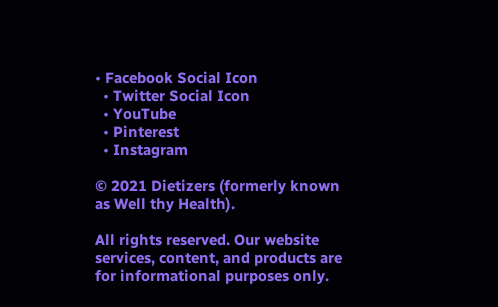• Facebook Social Icon
  • Twitter Social Icon
  • YouTube
  • Pinterest
  • Instagram

© 2021 Dietizers (formerly known as Well thy Health).

All rights reserved. Our website services, content, and products are for informational purposes only.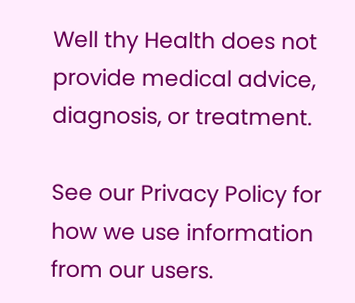Well thy Health does not provide medical advice, diagnosis, or treatment.

See our Privacy Policy for how we use information from our users.